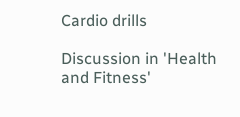Cardio drills

Discussion in 'Health and Fitness'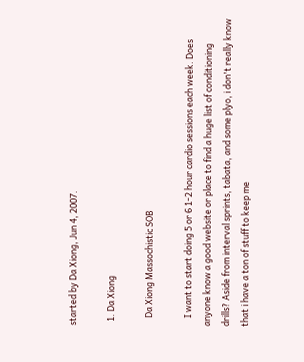started by Da Xiong, Jun 4, 2007.

  1. Da Xiong

    Da Xiong Massochistic SOB

    I want to start doing 5 or 6 1-2 hour cardio sessions each week. Does anyone know a good website or place to find a huge list of conditioning drills? Aside from interval sprints, tabata, and some plyo, i don't really know that i have a ton of stuff to keep me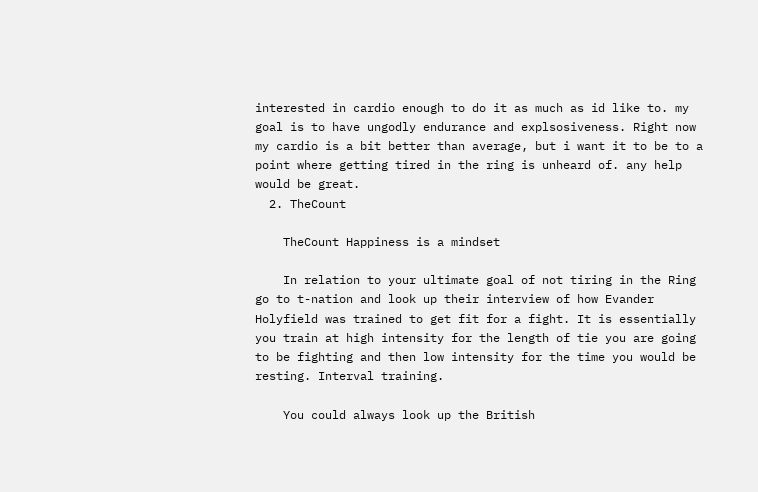interested in cardio enough to do it as much as id like to. my goal is to have ungodly endurance and explsosiveness. Right now my cardio is a bit better than average, but i want it to be to a point where getting tired in the ring is unheard of. any help would be great.
  2. TheCount

    TheCount Happiness is a mindset

    In relation to your ultimate goal of not tiring in the Ring go to t-nation and look up their interview of how Evander Holyfield was trained to get fit for a fight. It is essentially you train at high intensity for the length of tie you are going to be fighting and then low intensity for the time you would be resting. Interval training.

    You could always look up the British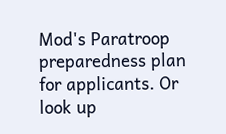Mod's Paratroop preparedness plan for applicants. Or look up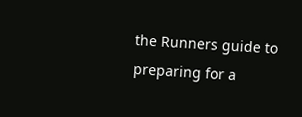the Runners guide to preparing for a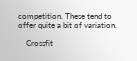competition. These tend to offer quite a bit of variation.

    Crossfit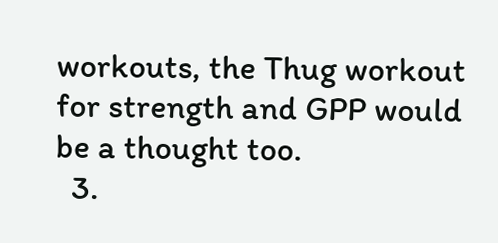workouts, the Thug workout for strength and GPP would be a thought too.
  3.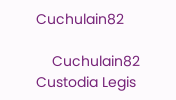Cuchulain82

    Cuchulain82 Custodia Legis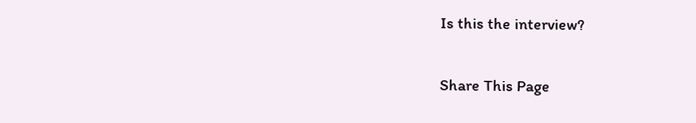Is this the interview?


Share This Page